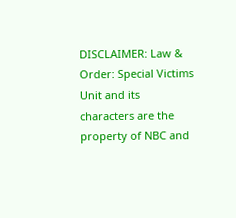DISCLAIMER: Law & Order: Special Victims Unit and its characters are the property of NBC and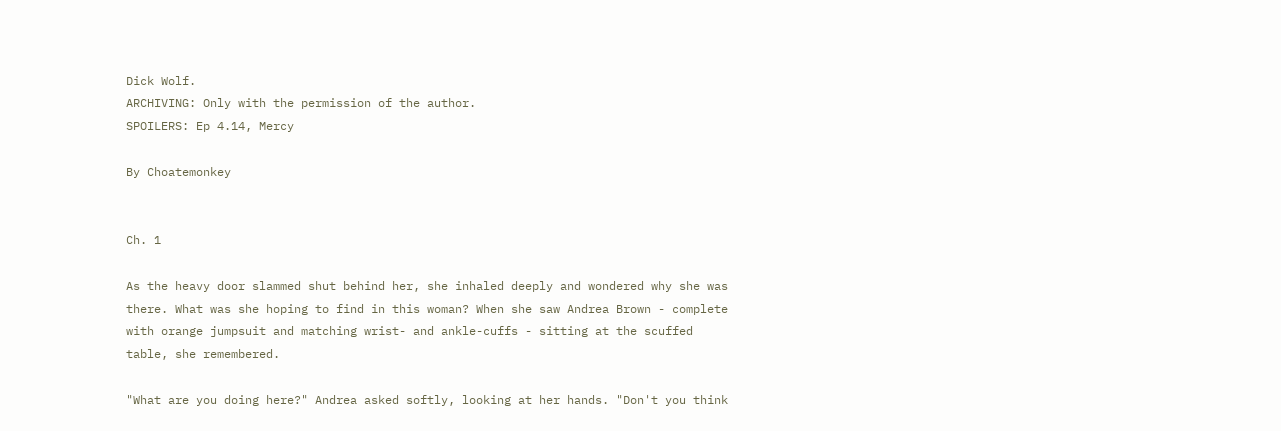Dick Wolf.
ARCHIVING: Only with the permission of the author.
SPOILERS: Ep 4.14, Mercy

By Choatemonkey


Ch. 1

As the heavy door slammed shut behind her, she inhaled deeply and wondered why she was there. What was she hoping to find in this woman? When she saw Andrea Brown - complete with orange jumpsuit and matching wrist- and ankle-cuffs - sitting at the scuffed table, she remembered.

"What are you doing here?" Andrea asked softly, looking at her hands. "Don't you think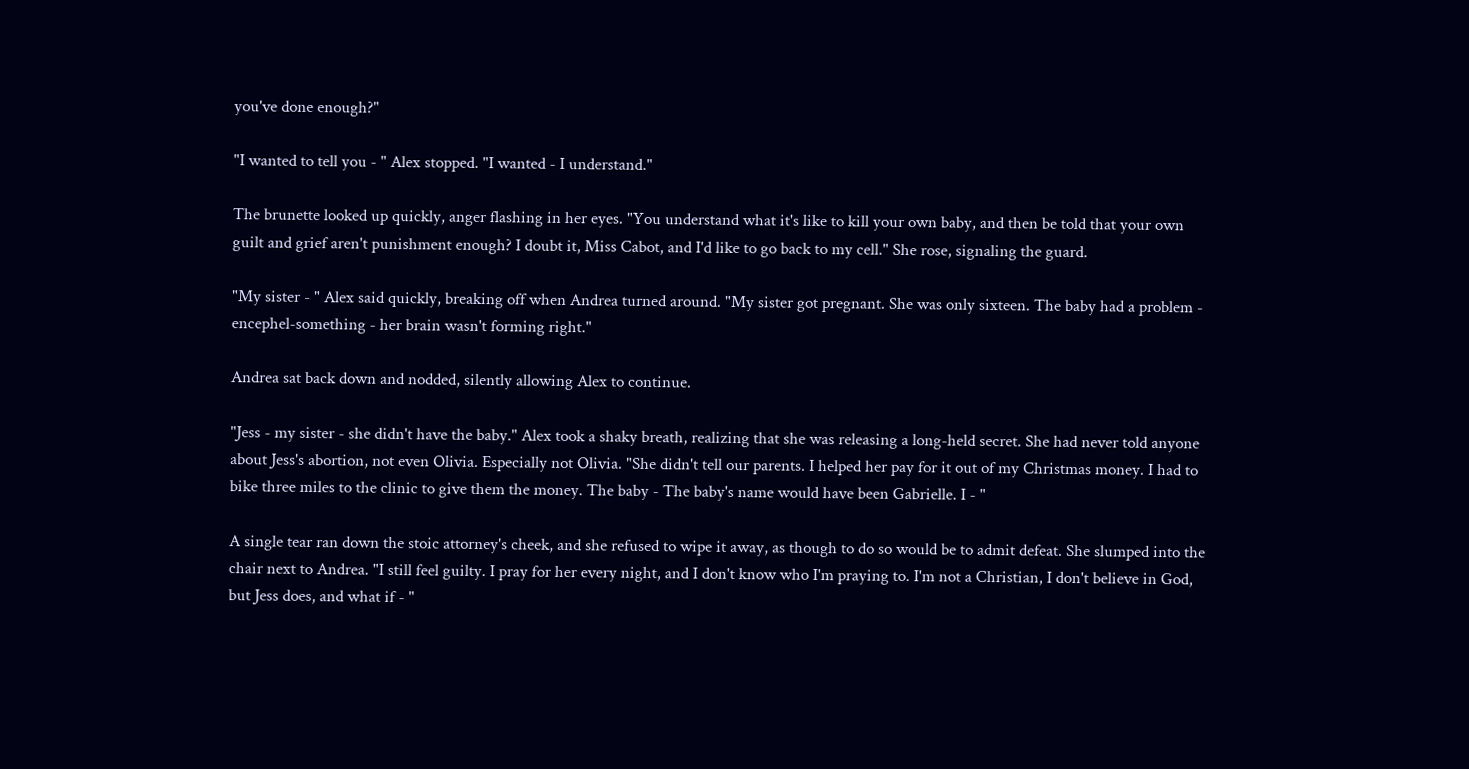you've done enough?"

"I wanted to tell you - " Alex stopped. "I wanted - I understand."

The brunette looked up quickly, anger flashing in her eyes. "You understand what it's like to kill your own baby, and then be told that your own guilt and grief aren't punishment enough? I doubt it, Miss Cabot, and I'd like to go back to my cell." She rose, signaling the guard.

"My sister - " Alex said quickly, breaking off when Andrea turned around. "My sister got pregnant. She was only sixteen. The baby had a problem - encephel-something - her brain wasn't forming right."

Andrea sat back down and nodded, silently allowing Alex to continue.

"Jess - my sister - she didn't have the baby." Alex took a shaky breath, realizing that she was releasing a long-held secret. She had never told anyone about Jess's abortion, not even Olivia. Especially not Olivia. "She didn't tell our parents. I helped her pay for it out of my Christmas money. I had to bike three miles to the clinic to give them the money. The baby - The baby's name would have been Gabrielle. I - "

A single tear ran down the stoic attorney's cheek, and she refused to wipe it away, as though to do so would be to admit defeat. She slumped into the chair next to Andrea. "I still feel guilty. I pray for her every night, and I don't know who I'm praying to. I'm not a Christian, I don't believe in God, but Jess does, and what if - "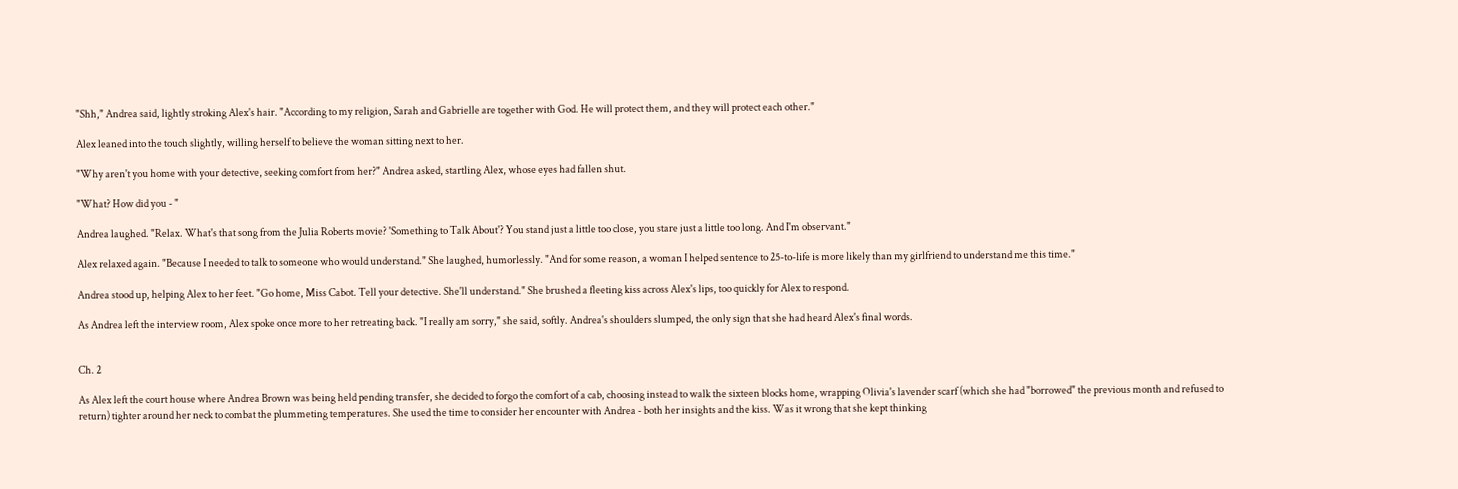"Shh," Andrea said, lightly stroking Alex's hair. "According to my religion, Sarah and Gabrielle are together with God. He will protect them, and they will protect each other."

Alex leaned into the touch slightly, willing herself to believe the woman sitting next to her.

"Why aren't you home with your detective, seeking comfort from her?" Andrea asked, startling Alex, whose eyes had fallen shut.

"What? How did you - "

Andrea laughed. "Relax. What's that song from the Julia Roberts movie? 'Something to Talk About'? You stand just a little too close, you stare just a little too long. And I'm observant."

Alex relaxed again. "Because I needed to talk to someone who would understand." She laughed, humorlessly. "And for some reason, a woman I helped sentence to 25-to-life is more likely than my girlfriend to understand me this time."

Andrea stood up, helping Alex to her feet. "Go home, Miss Cabot. Tell your detective. She'll understand." She brushed a fleeting kiss across Alex's lips, too quickly for Alex to respond.

As Andrea left the interview room, Alex spoke once more to her retreating back. "I really am sorry," she said, softly. Andrea's shoulders slumped, the only sign that she had heard Alex's final words.


Ch. 2

As Alex left the court house where Andrea Brown was being held pending transfer, she decided to forgo the comfort of a cab, choosing instead to walk the sixteen blocks home, wrapping Olivia's lavender scarf (which she had "borrowed" the previous month and refused to return) tighter around her neck to combat the plummeting temperatures. She used the time to consider her encounter with Andrea - both her insights and the kiss. Was it wrong that she kept thinking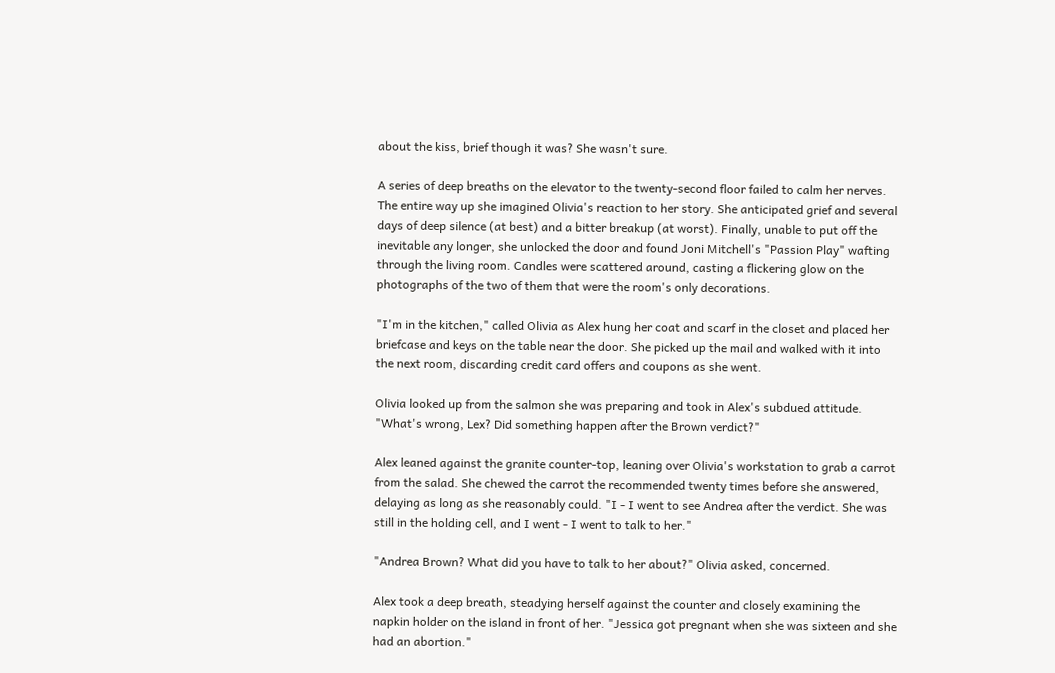about the kiss, brief though it was? She wasn't sure.

A series of deep breaths on the elevator to the twenty-second floor failed to calm her nerves. The entire way up she imagined Olivia's reaction to her story. She anticipated grief and several days of deep silence (at best) and a bitter breakup (at worst). Finally, unable to put off the inevitable any longer, she unlocked the door and found Joni Mitchell's "Passion Play" wafting through the living room. Candles were scattered around, casting a flickering glow on the photographs of the two of them that were the room's only decorations.

"I'm in the kitchen," called Olivia as Alex hung her coat and scarf in the closet and placed her briefcase and keys on the table near the door. She picked up the mail and walked with it into the next room, discarding credit card offers and coupons as she went.

Olivia looked up from the salmon she was preparing and took in Alex's subdued attitude. "What's wrong, Lex? Did something happen after the Brown verdict?"

Alex leaned against the granite counter-top, leaning over Olivia's workstation to grab a carrot from the salad. She chewed the carrot the recommended twenty times before she answered, delaying as long as she reasonably could. "I - I went to see Andrea after the verdict. She was still in the holding cell, and I went - I went to talk to her."

"Andrea Brown? What did you have to talk to her about?" Olivia asked, concerned.

Alex took a deep breath, steadying herself against the counter and closely examining the napkin holder on the island in front of her. "Jessica got pregnant when she was sixteen and she had an abortion."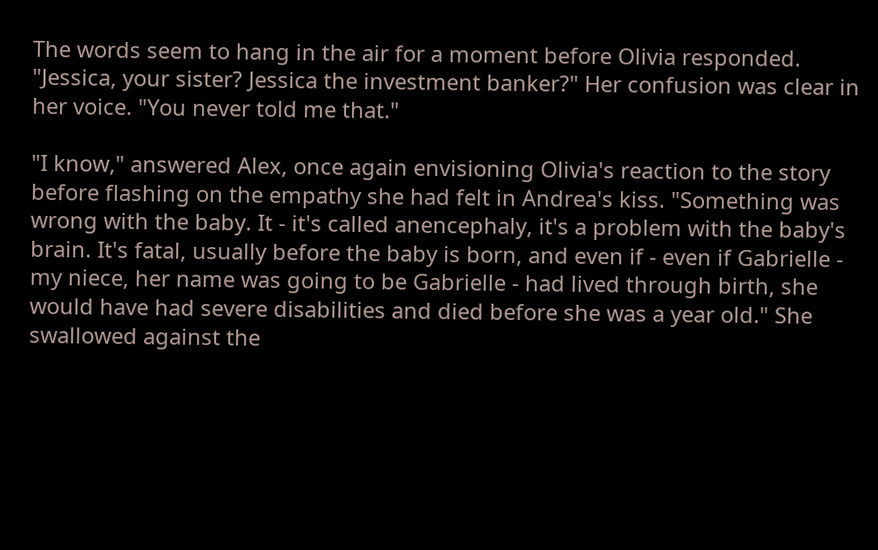The words seem to hang in the air for a moment before Olivia responded. "Jessica, your sister? Jessica the investment banker?" Her confusion was clear in her voice. "You never told me that."

"I know," answered Alex, once again envisioning Olivia's reaction to the story before flashing on the empathy she had felt in Andrea's kiss. "Something was wrong with the baby. It - it's called anencephaly, it's a problem with the baby's brain. It's fatal, usually before the baby is born, and even if - even if Gabrielle - my niece, her name was going to be Gabrielle - had lived through birth, she would have had severe disabilities and died before she was a year old." She swallowed against the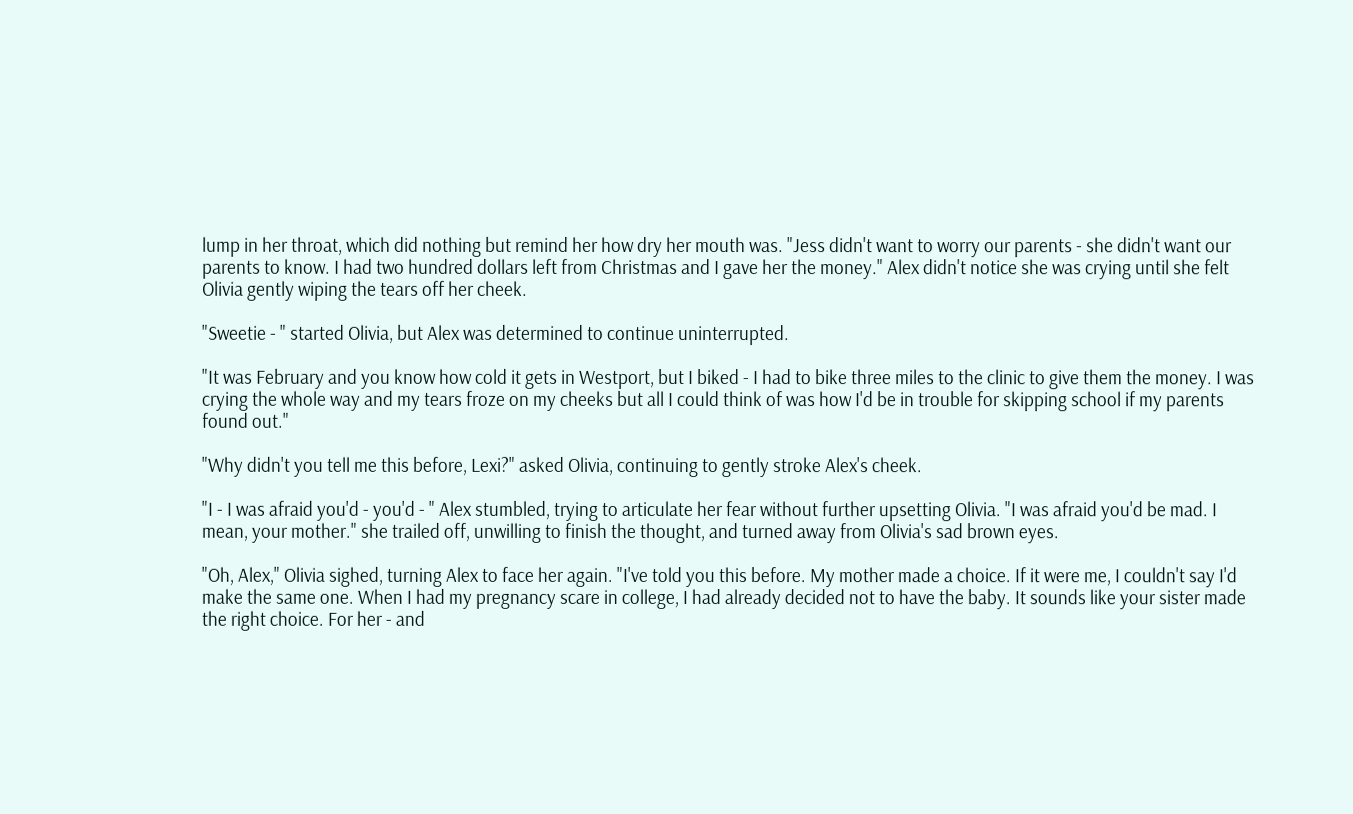lump in her throat, which did nothing but remind her how dry her mouth was. "Jess didn't want to worry our parents - she didn't want our parents to know. I had two hundred dollars left from Christmas and I gave her the money." Alex didn't notice she was crying until she felt Olivia gently wiping the tears off her cheek.

"Sweetie - " started Olivia, but Alex was determined to continue uninterrupted.

"It was February and you know how cold it gets in Westport, but I biked - I had to bike three miles to the clinic to give them the money. I was crying the whole way and my tears froze on my cheeks but all I could think of was how I'd be in trouble for skipping school if my parents found out."

"Why didn't you tell me this before, Lexi?" asked Olivia, continuing to gently stroke Alex's cheek.

"I - I was afraid you'd - you'd - " Alex stumbled, trying to articulate her fear without further upsetting Olivia. "I was afraid you'd be mad. I mean, your mother." she trailed off, unwilling to finish the thought, and turned away from Olivia's sad brown eyes.

"Oh, Alex," Olivia sighed, turning Alex to face her again. "I've told you this before. My mother made a choice. If it were me, I couldn't say I'd make the same one. When I had my pregnancy scare in college, I had already decided not to have the baby. It sounds like your sister made the right choice. For her - and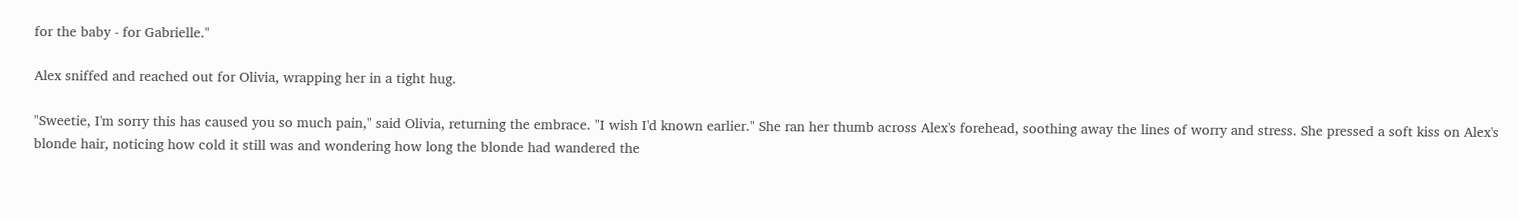for the baby - for Gabrielle."

Alex sniffed and reached out for Olivia, wrapping her in a tight hug.

"Sweetie, I'm sorry this has caused you so much pain," said Olivia, returning the embrace. "I wish I'd known earlier." She ran her thumb across Alex's forehead, soothing away the lines of worry and stress. She pressed a soft kiss on Alex's blonde hair, noticing how cold it still was and wondering how long the blonde had wandered the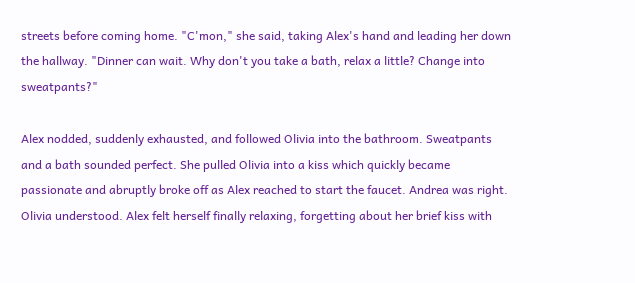streets before coming home. "C'mon," she said, taking Alex's hand and leading her down the hallway. "Dinner can wait. Why don't you take a bath, relax a little? Change into sweatpants?"

Alex nodded, suddenly exhausted, and followed Olivia into the bathroom. Sweatpants and a bath sounded perfect. She pulled Olivia into a kiss which quickly became passionate and abruptly broke off as Alex reached to start the faucet. Andrea was right. Olivia understood. Alex felt herself finally relaxing, forgetting about her brief kiss with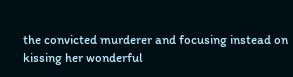the convicted murderer and focusing instead on kissing her wonderful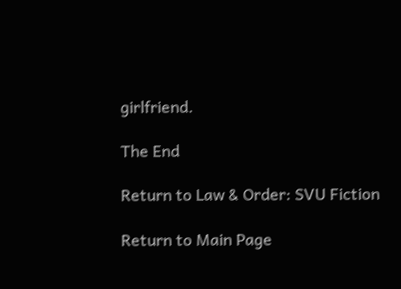girlfriend.

The End

Return to Law & Order: SVU Fiction

Return to Main Page